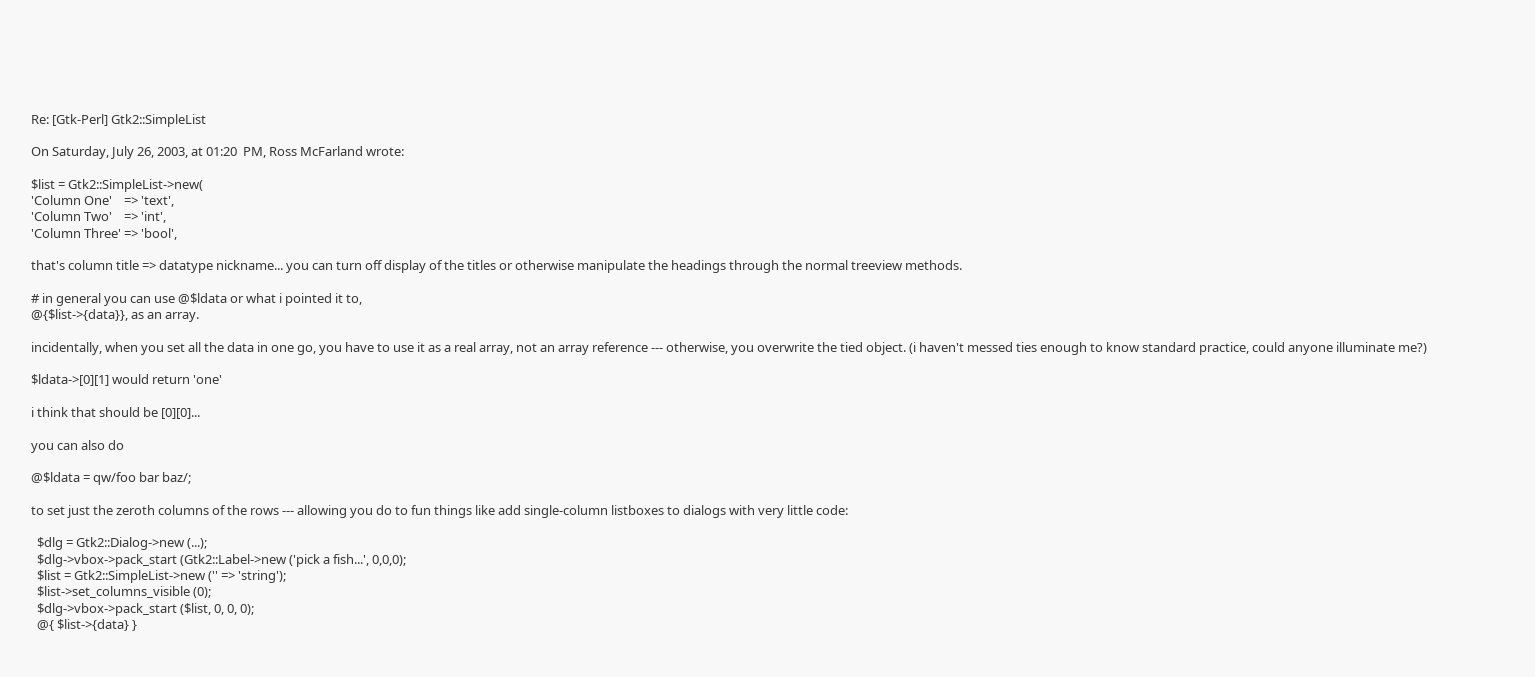Re: [Gtk-Perl] Gtk2::SimpleList

On Saturday, July 26, 2003, at 01:20  PM, Ross McFarland wrote:

$list = Gtk2::SimpleList->new(
'Column One'    => 'text',
'Column Two'    => 'int',
'Column Three' => 'bool',

that's column title => datatype nickname... you can turn off display of the titles or otherwise manipulate the headings through the normal treeview methods.

# in general you can use @$ldata or what i pointed it to,
@{$list->{data}}, as an array.

incidentally, when you set all the data in one go, you have to use it as a real array, not an array reference --- otherwise, you overwrite the tied object. (i haven't messed ties enough to know standard practice, could anyone illuminate me?)

$ldata->[0][1] would return 'one'

i think that should be [0][0]...

you can also do

@$ldata = qw/foo bar baz/;

to set just the zeroth columns of the rows --- allowing you do to fun things like add single-column listboxes to dialogs with very little code:

  $dlg = Gtk2::Dialog->new (...);
  $dlg->vbox->pack_start (Gtk2::Label->new ('pick a fish...', 0,0,0);
  $list = Gtk2::SimpleList->new ('' => 'string');
  $list->set_columns_visible (0);
  $dlg->vbox->pack_start ($list, 0, 0, 0);
  @{ $list->{data} }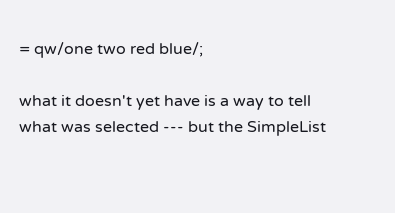= qw/one two red blue/;

what it doesn't yet have is a way to tell what was selected --- but the SimpleList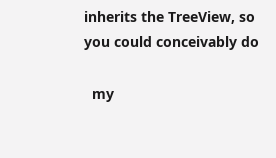inherits the TreeView, so you could conceivably do

  my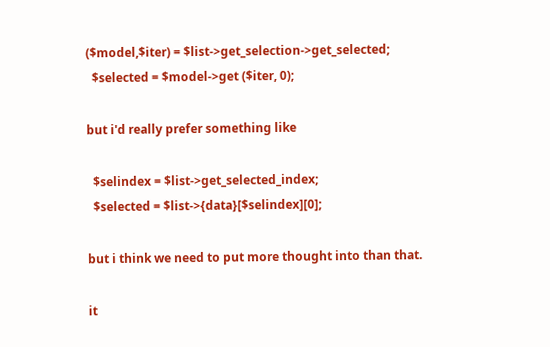($model,$iter) = $list->get_selection->get_selected;
  $selected = $model->get ($iter, 0);

but i'd really prefer something like

  $selindex = $list->get_selected_index;
  $selected = $list->{data}[$selindex][0];

but i think we need to put more thought into than that.

it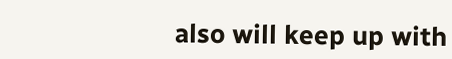also will keep up with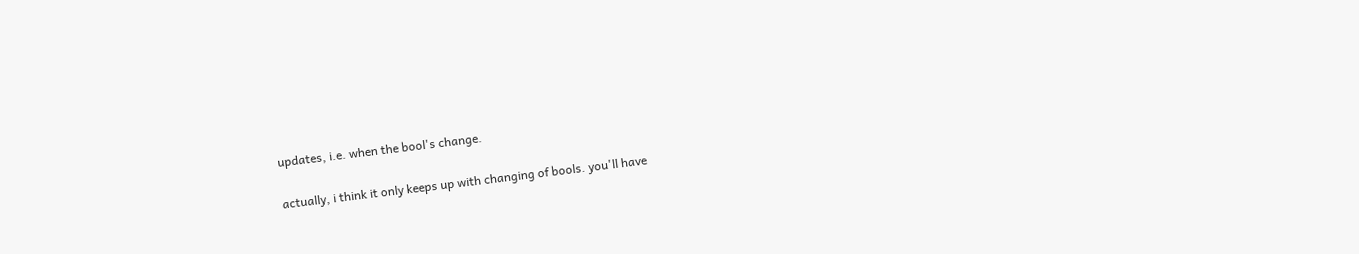updates, i.e. when the bool's change.

actually, i think it only keeps up with changing of bools. you'll have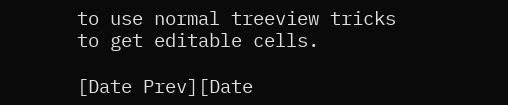to use normal treeview tricks to get editable cells.

[Date Prev][Date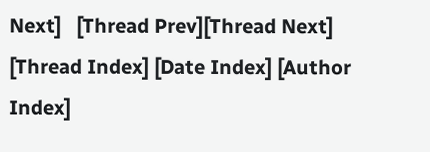Next]   [Thread Prev][Thread Next]   [Thread Index] [Date Index] [Author Index]